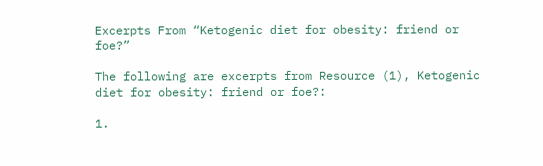Excerpts From “Ketogenic diet for obesity: friend or foe?”

The following are excerpts from Resource (1), Ketogenic diet for obesity: friend or foe?:

1.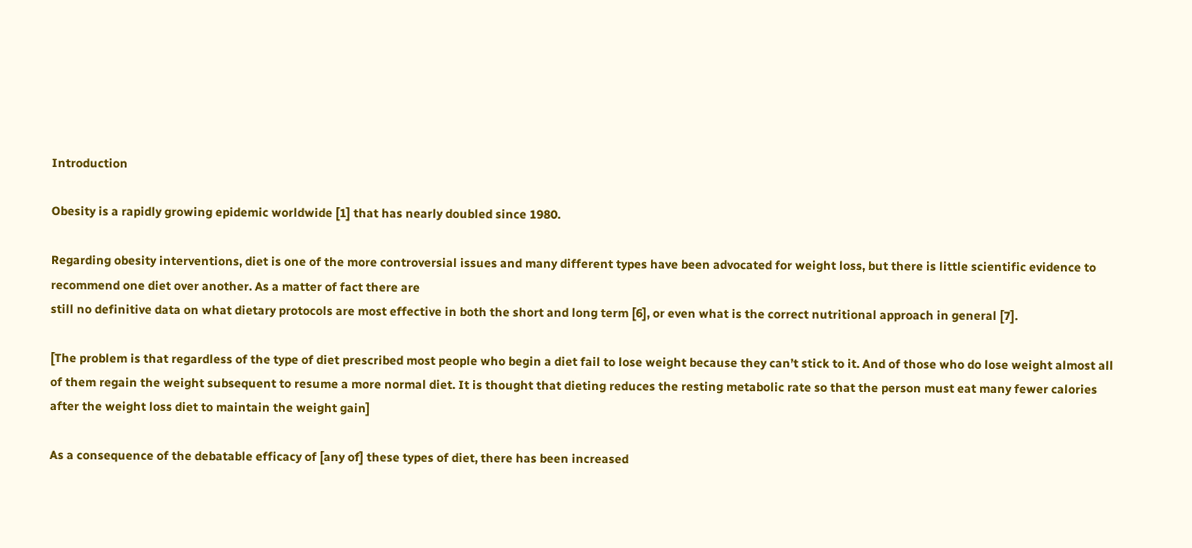Introduction

Obesity is a rapidly growing epidemic worldwide [1] that has nearly doubled since 1980.

Regarding obesity interventions, diet is one of the more controversial issues and many different types have been advocated for weight loss, but there is little scientific evidence to recommend one diet over another. As a matter of fact there are
still no definitive data on what dietary protocols are most effective in both the short and long term [6], or even what is the correct nutritional approach in general [7].

[The problem is that regardless of the type of diet prescribed most people who begin a diet fail to lose weight because they can’t stick to it. And of those who do lose weight almost all of them regain the weight subsequent to resume a more normal diet. It is thought that dieting reduces the resting metabolic rate so that the person must eat many fewer calories after the weight loss diet to maintain the weight gain]

As a consequence of the debatable efficacy of [any of] these types of diet, there has been increased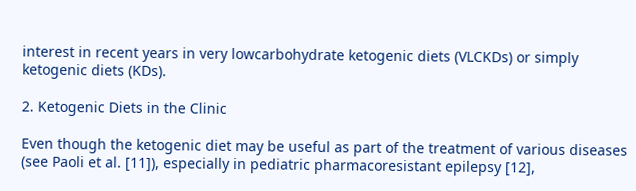interest in recent years in very lowcarbohydrate ketogenic diets (VLCKDs) or simply ketogenic diets (KDs).

2. Ketogenic Diets in the Clinic

Even though the ketogenic diet may be useful as part of the treatment of various diseases (see Paoli et al. [11]), especially in pediatric pharmacoresistant epilepsy [12],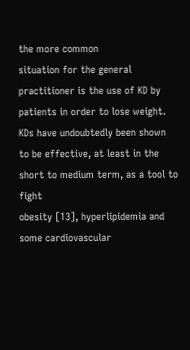the more common
situation for the general practitioner is the use of KD by patients in order to lose weight. KDs have undoubtedly been shown to be effective, at least in the short to medium term, as a tool to fight
obesity [13], hyperlipidemia and some cardiovascular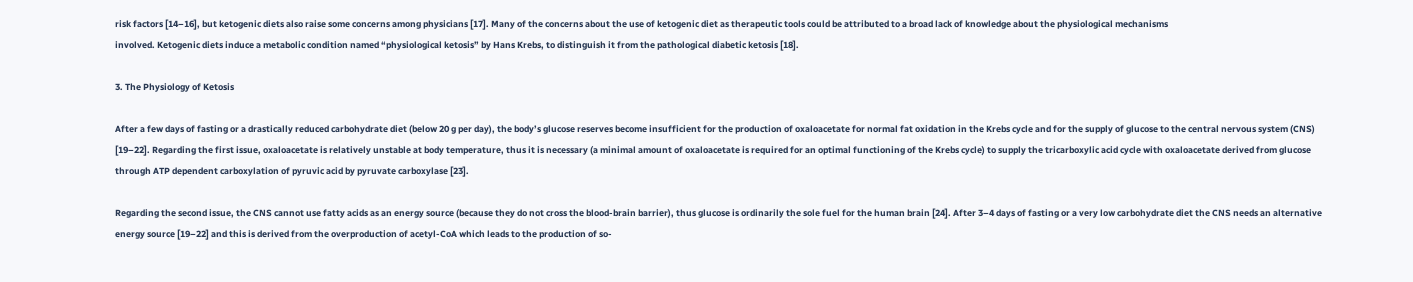risk factors [14–16], but ketogenic diets also raise some concerns among physicians [17]. Many of the concerns about the use of ketogenic diet as therapeutic tools could be attributed to a broad lack of knowledge about the physiological mechanisms
involved. Ketogenic diets induce a metabolic condition named “physiological ketosis” by Hans Krebs, to distinguish it from the pathological diabetic ketosis [18].

3. The Physiology of Ketosis

After a few days of fasting or a drastically reduced carbohydrate diet (below 20 g per day), the body’s glucose reserves become insufficient for the production of oxaloacetate for normal fat oxidation in the Krebs cycle and for the supply of glucose to the central nervous system (CNS) [19–22]. Regarding the first issue, oxaloacetate is relatively unstable at body temperature, thus it is necessary (a minimal amount of oxaloacetate is required for an optimal functioning of the Krebs cycle) to supply the tricarboxylic acid cycle with oxaloacetate derived from glucose through ATP dependent carboxylation of pyruvic acid by pyruvate carboxylase [23].

Regarding the second issue, the CNS cannot use fatty acids as an energy source (because they do not cross the blood-brain barrier), thus glucose is ordinarily the sole fuel for the human brain [24]. After 3–4 days of fasting or a very low carbohydrate diet the CNS needs an alternative energy source [19–22] and this is derived from the overproduction of acetyl-CoA which leads to the production of so-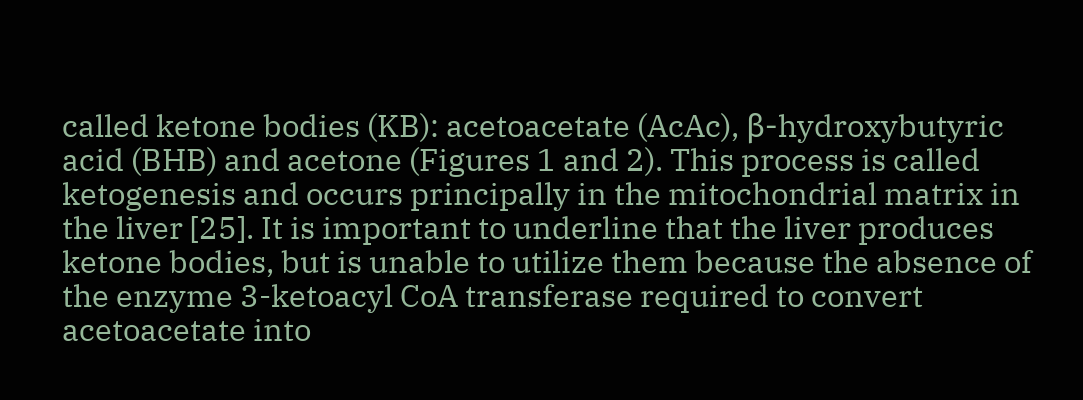called ketone bodies (KB): acetoacetate (AcAc), β-hydroxybutyric acid (BHB) and acetone (Figures 1 and 2). This process is called ketogenesis and occurs principally in the mitochondrial matrix in the liver [25]. It is important to underline that the liver produces ketone bodies, but is unable to utilize them because the absence of the enzyme 3-ketoacyl CoA transferase required to convert acetoacetate into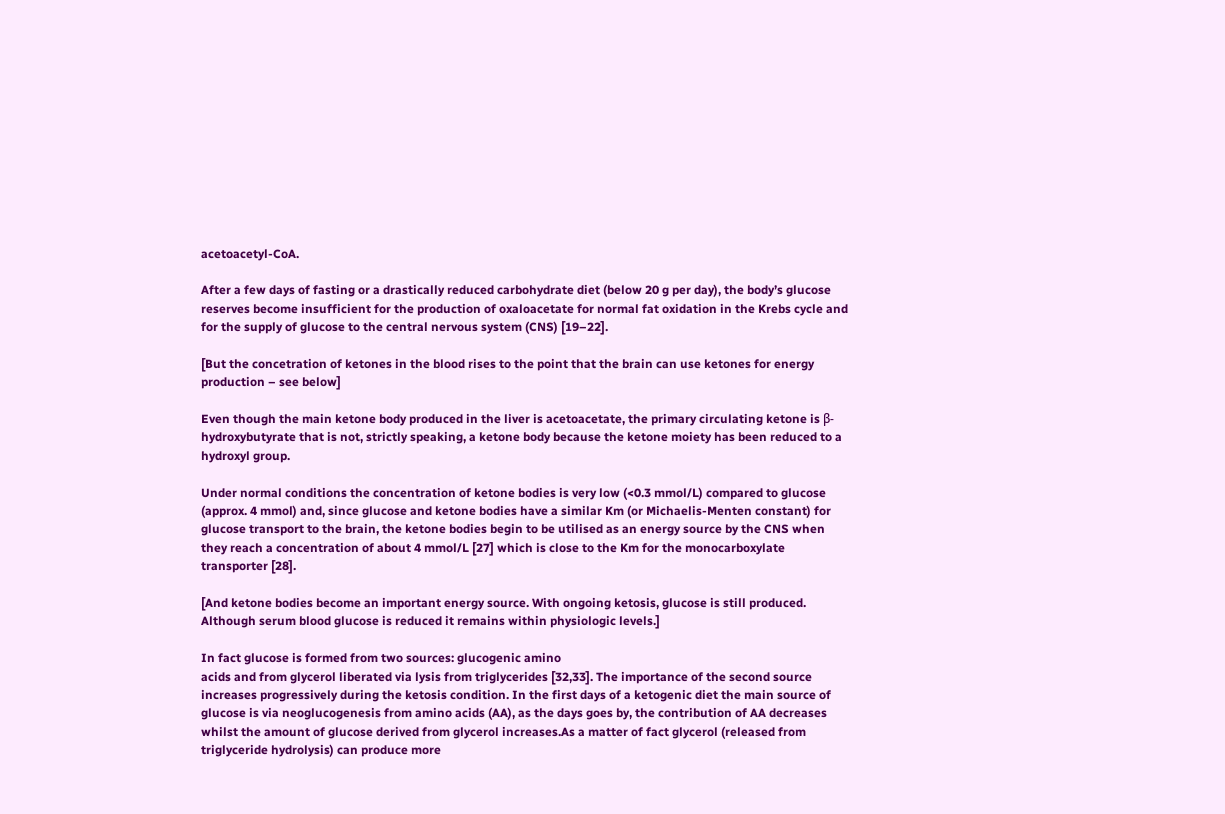acetoacetyl-CoA.

After a few days of fasting or a drastically reduced carbohydrate diet (below 20 g per day), the body’s glucose reserves become insufficient for the production of oxaloacetate for normal fat oxidation in the Krebs cycle and for the supply of glucose to the central nervous system (CNS) [19–22].

[But the concetration of ketones in the blood rises to the point that the brain can use ketones for energy production – see below]

Even though the main ketone body produced in the liver is acetoacetate, the primary circulating ketone is β-hydroxybutyrate that is not, strictly speaking, a ketone body because the ketone moiety has been reduced to a hydroxyl group.

Under normal conditions the concentration of ketone bodies is very low (<0.3 mmol/L) compared to glucose (approx. 4 mmol) and, since glucose and ketone bodies have a similar Km (or Michaelis-Menten constant) for glucose transport to the brain, the ketone bodies begin to be utilised as an energy source by the CNS when they reach a concentration of about 4 mmol/L [27] which is close to the Km for the monocarboxylate transporter [28].

[And ketone bodies become an important energy source. With ongoing ketosis, glucose is still produced. Although serum blood glucose is reduced it remains within physiologic levels.]

In fact glucose is formed from two sources: glucogenic amino
acids and from glycerol liberated via lysis from triglycerides [32,33]. The importance of the second source increases progressively during the ketosis condition. In the first days of a ketogenic diet the main source of glucose is via neoglucogenesis from amino acids (AA), as the days goes by, the contribution of AA decreases whilst the amount of glucose derived from glycerol increases.As a matter of fact glycerol (released from triglyceride hydrolysis) can produce more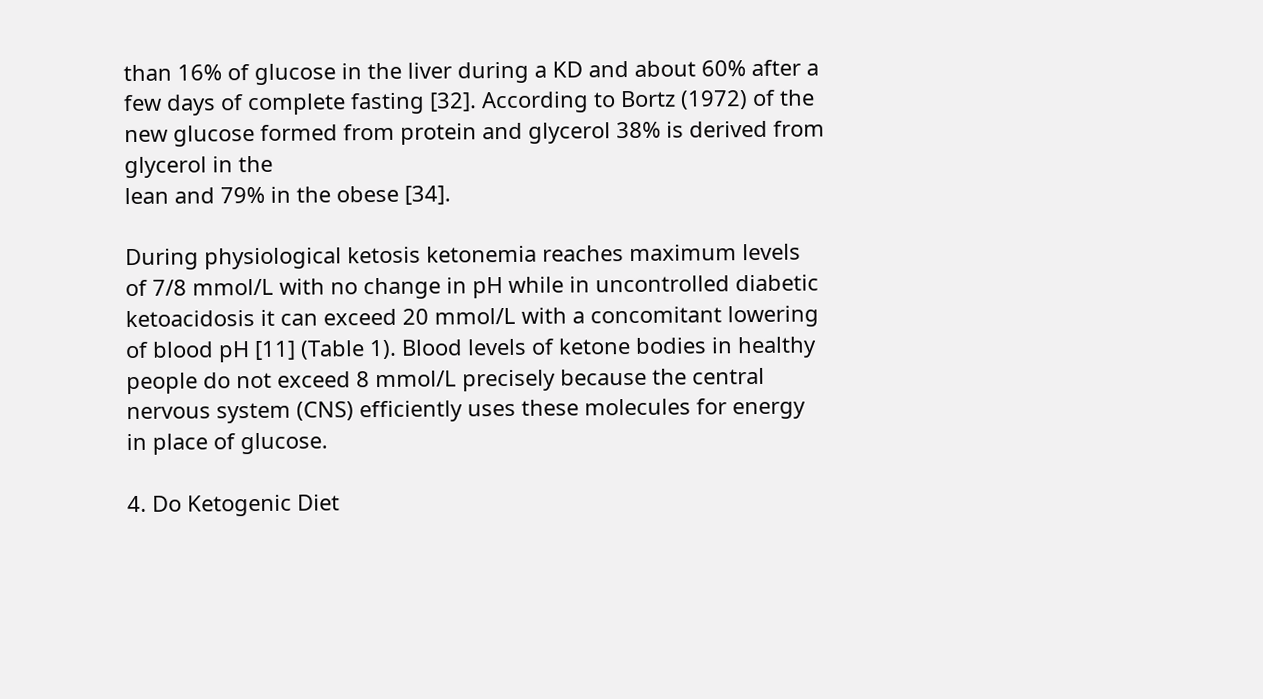than 16% of glucose in the liver during a KD and about 60% after a few days of complete fasting [32]. According to Bortz (1972) of the new glucose formed from protein and glycerol 38% is derived from glycerol in the
lean and 79% in the obese [34].

During physiological ketosis ketonemia reaches maximum levels of 7/8 mmol/L with no change in pH while in uncontrolled diabetic ketoacidosis it can exceed 20 mmol/L with a concomitant lowering of blood pH [11] (Table 1). Blood levels of ketone bodies in healthy people do not exceed 8 mmol/L precisely because the central nervous system (CNS) efficiently uses these molecules for energy in place of glucose.

4. Do Ketogenic Diet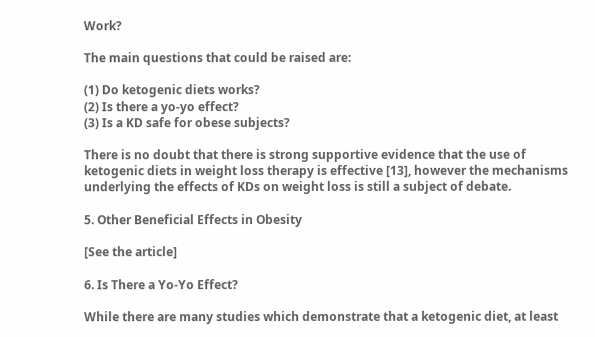Work?

The main questions that could be raised are:

(1) Do ketogenic diets works?
(2) Is there a yo-yo effect?
(3) Is a KD safe for obese subjects?

There is no doubt that there is strong supportive evidence that the use of ketogenic diets in weight loss therapy is effective [13], however the mechanisms underlying the effects of KDs on weight loss is still a subject of debate.

5. Other Beneficial Effects in Obesity

[See the article]

6. Is There a Yo-Yo Effect?

While there are many studies which demonstrate that a ketogenic diet, at least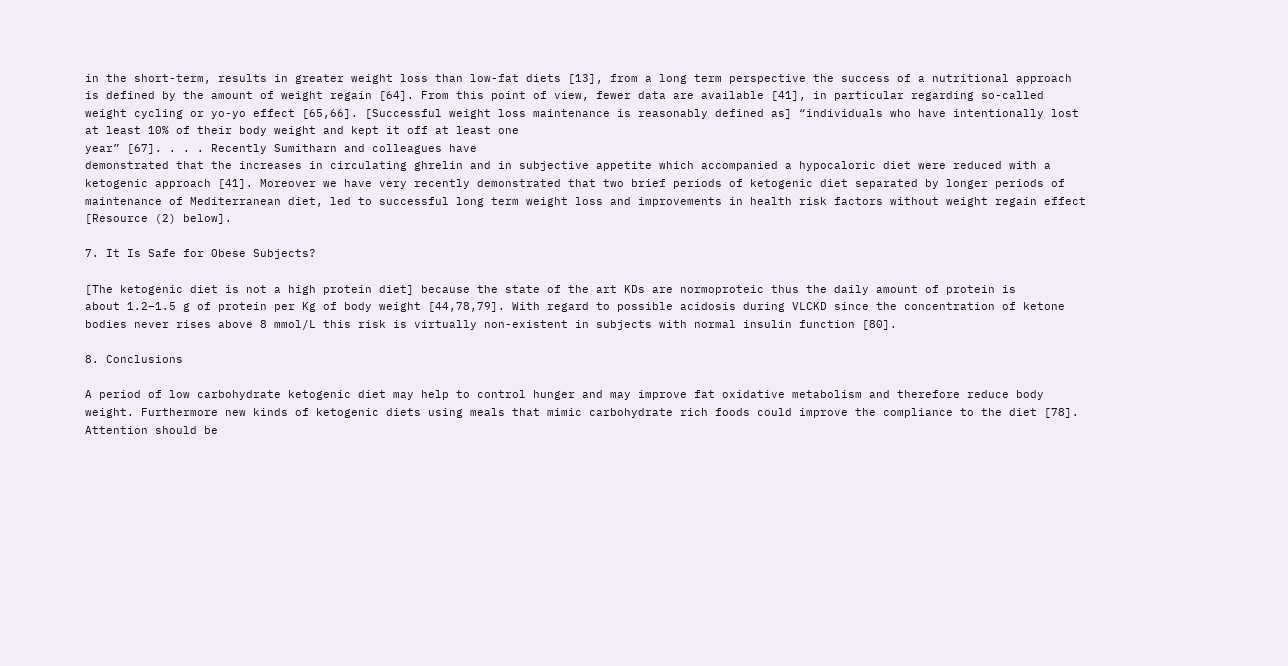in the short-term, results in greater weight loss than low-fat diets [13], from a long term perspective the success of a nutritional approach is defined by the amount of weight regain [64]. From this point of view, fewer data are available [41], in particular regarding so-called weight cycling or yo-yo effect [65,66]. [Successful weight loss maintenance is reasonably defined as] “individuals who have intentionally lost at least 10% of their body weight and kept it off at least one
year” [67]. . . . Recently Sumitharn and colleagues have
demonstrated that the increases in circulating ghrelin and in subjective appetite which accompanied a hypocaloric diet were reduced with a ketogenic approach [41]. Moreover we have very recently demonstrated that two brief periods of ketogenic diet separated by longer periods of maintenance of Mediterranean diet, led to successful long term weight loss and improvements in health risk factors without weight regain effect [Resource (2) below].

7. It Is Safe for Obese Subjects?

[The ketogenic diet is not a high protein diet] because the state of the art KDs are normoproteic thus the daily amount of protein is
about 1.2–1.5 g of protein per Kg of body weight [44,78,79]. With regard to possible acidosis during VLCKD since the concentration of ketone bodies never rises above 8 mmol/L this risk is virtually non-existent in subjects with normal insulin function [80].

8. Conclusions

A period of low carbohydrate ketogenic diet may help to control hunger and may improve fat oxidative metabolism and therefore reduce body weight. Furthermore new kinds of ketogenic diets using meals that mimic carbohydrate rich foods could improve the compliance to the diet [78]. Attention should be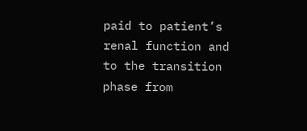paid to patient’s renal function and to the transition phase from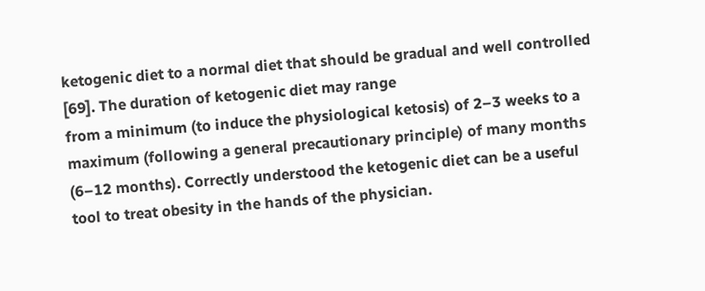ketogenic diet to a normal diet that should be gradual and well controlled [69]. The duration of ketogenic diet may range
from a minimum (to induce the physiological ketosis) of 2–3 weeks to a maximum (following a general precautionary principle) of many months (6–12 months). Correctly understood the ketogenic diet can be a useful tool to treat obesity in the hands of the physician.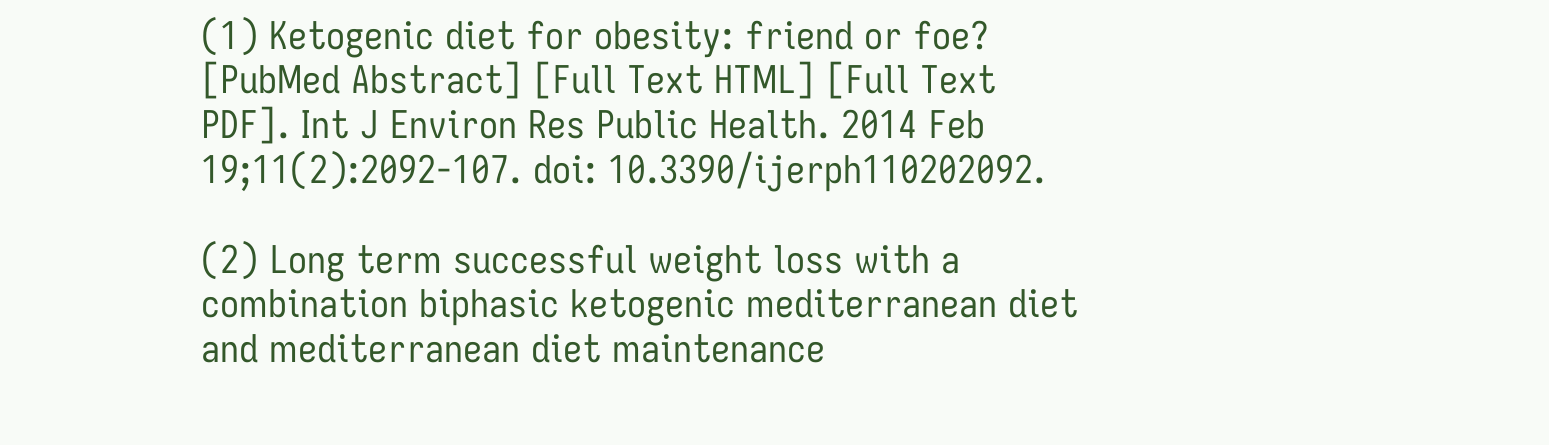(1) Ketogenic diet for obesity: friend or foe? [PubMed Abstract] [Full Text HTML] [Full Text PDF]. Int J Environ Res Public Health. 2014 Feb 19;11(2):2092-107. doi: 10.3390/ijerph110202092.

(2) Long term successful weight loss with a combination biphasic ketogenic mediterranean diet and mediterranean diet maintenance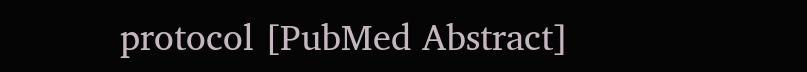protocol [PubMed Abstract]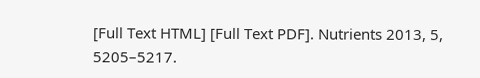[Full Text HTML] [Full Text PDF]. Nutrients 2013, 5, 5205–5217.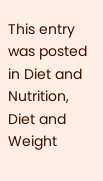This entry was posted in Diet and Nutrition, Diet and Weight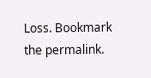Loss. Bookmark the permalink.